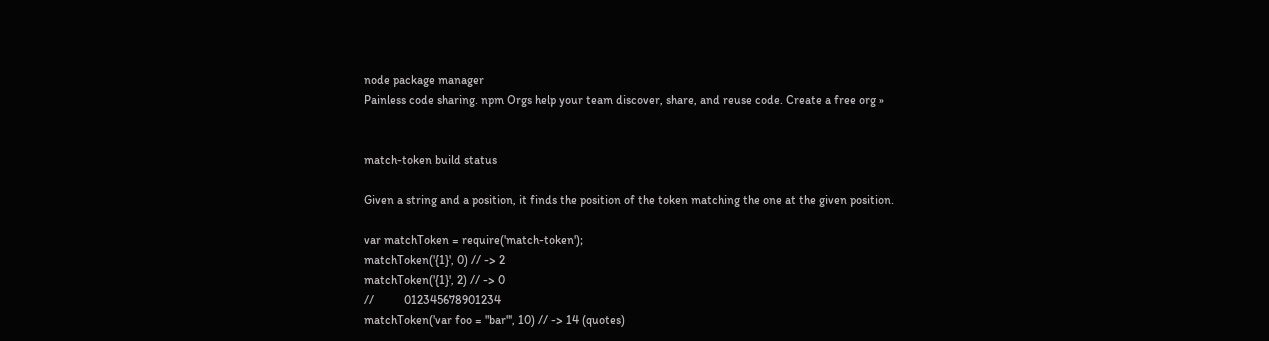node package manager
Painless code sharing. npm Orgs help your team discover, share, and reuse code. Create a free org »


match-token build status

Given a string and a position, it finds the position of the token matching the one at the given position.

var matchToken = require('match-token');
matchToken('{1}', 0) // -> 2
matchToken('{1}', 2) // -> 0
//          012345678901234
matchToken('var foo = "bar"', 10) // -> 14 (quotes)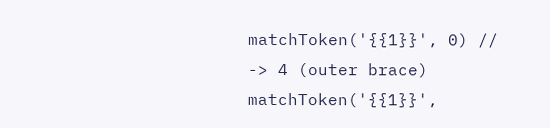matchToken('{{1}}', 0) // -> 4 (outer brace)
matchToken('{{1}}',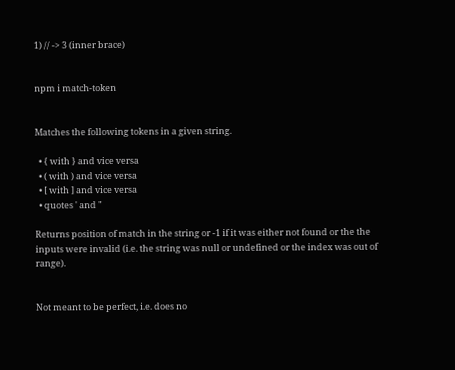1) // -> 3 (inner brace)


npm i match-token


Matches the following tokens in a given string.

  • { with } and vice versa
  • ( with ) and vice versa
  • [ with ] and vice versa
  • quotes ' and "

Returns position of match in the string or -1 if it was either not found or the the inputs were invalid (i.e. the string was null or undefined or the index was out of range).


Not meant to be perfect, i.e. does no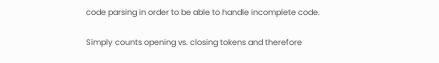code parsing in order to be able to handle incomplete code.

Simply counts opening vs. closing tokens and therefore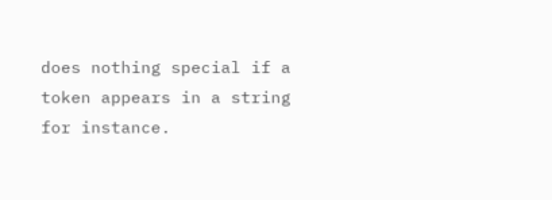does nothing special if a token appears in a string for instance.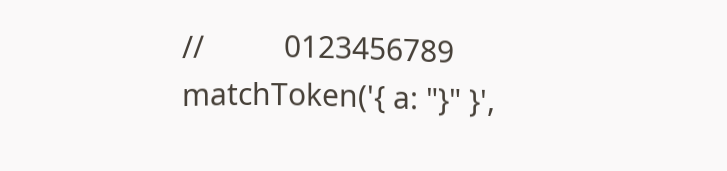//          0123456789
matchToken('{ a: "}" }',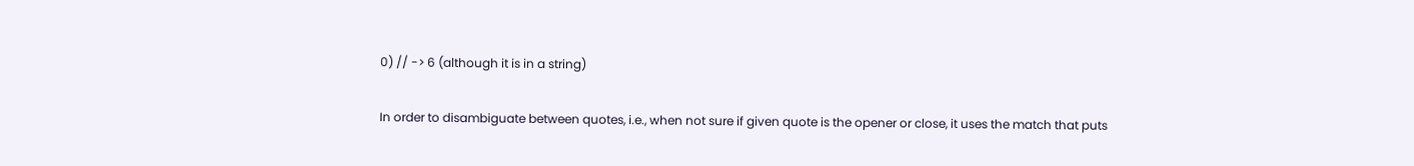0) // -> 6 (although it is in a string)

In order to disambiguate between quotes, i.e., when not sure if given quote is the opener or close, it uses the match that puts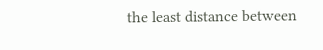the least distance between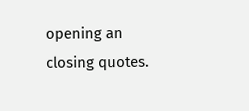opening an closing quotes.